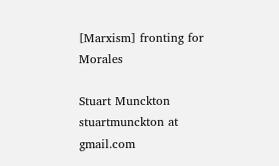[Marxism] fronting for Morales

Stuart Munckton stuartmunckton at gmail.com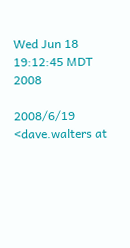Wed Jun 18 19:12:45 MDT 2008

2008/6/19 <dave.walters at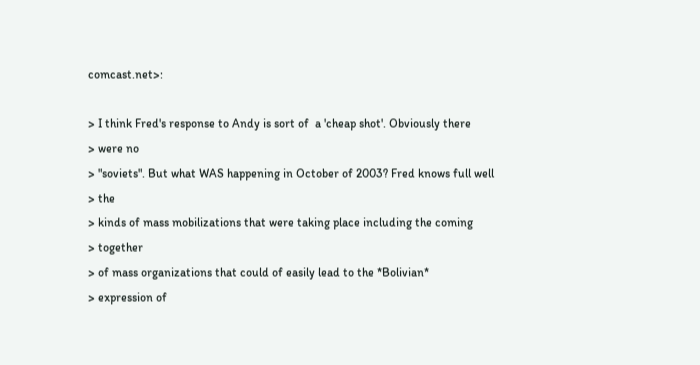comcast.net>:

> I think Fred's response to Andy is sort of  a 'cheap shot'. Obviously there
> were no
> "soviets". But what WAS happening in October of 2003? Fred knows full well
> the
> kinds of mass mobilizations that were taking place including the coming
> together
> of mass organizations that could of easily lead to the *Bolivian*
> expression of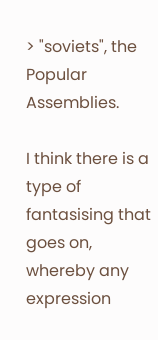> "soviets", the Popular Assemblies.

I think there is a type of fantasising that goes on, whereby any expression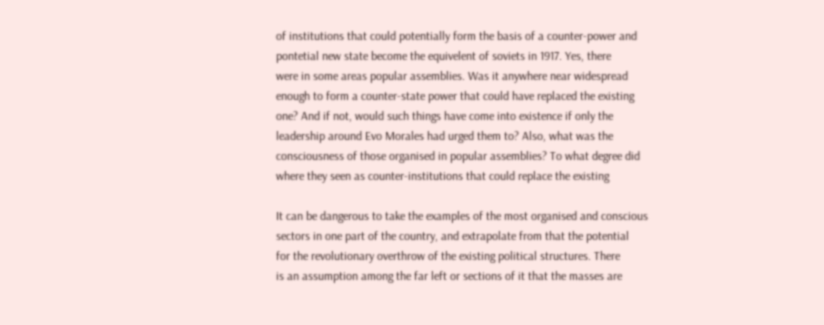of institutions that could potentially form the basis of a counter-power and
pontetial new state become the equivelent of soviets in 1917. Yes, there
were in some areas popular assemblies. Was it anywhere near widespread
enough to form a counter-state power that could have replaced the existing
one? And if not, would such things have come into existence if only the
leadership around Evo Morales had urged them to? Also, what was the
consciousness of those organised in popular assemblies? To what degree did
where they seen as counter-institutions that could replace the existing

It can be dangerous to take the examples of the most organised and conscious
sectors in one part of the country, and extrapolate from that the potential
for the revolutionary overthrow of the existing political structures. There
is an assumption among the far left or sections of it that the masses are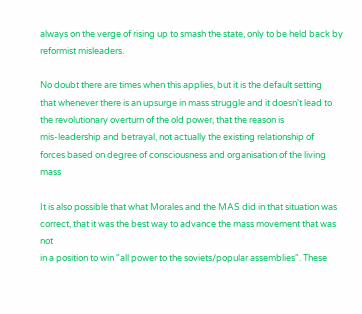always on the verge of rising up to smash the state, only to be held back by
reformist misleaders.

No doubt there are times when this applies, but it is the default setting
that whenever there is an upsurge in mass struggle and it doesn't lead to
the revolutionary overturn of the old power, that the reason is
mis-leadership and betrayal, not actually the existing relationship of
forces based on degree of consciousness and organisation of the living mass

It is also possible that what Morales and the MAS did in that situation was
correct, that it was the best way to advance the mass movement that was not
in a position to win "all power to the soviets/popular assemblies". These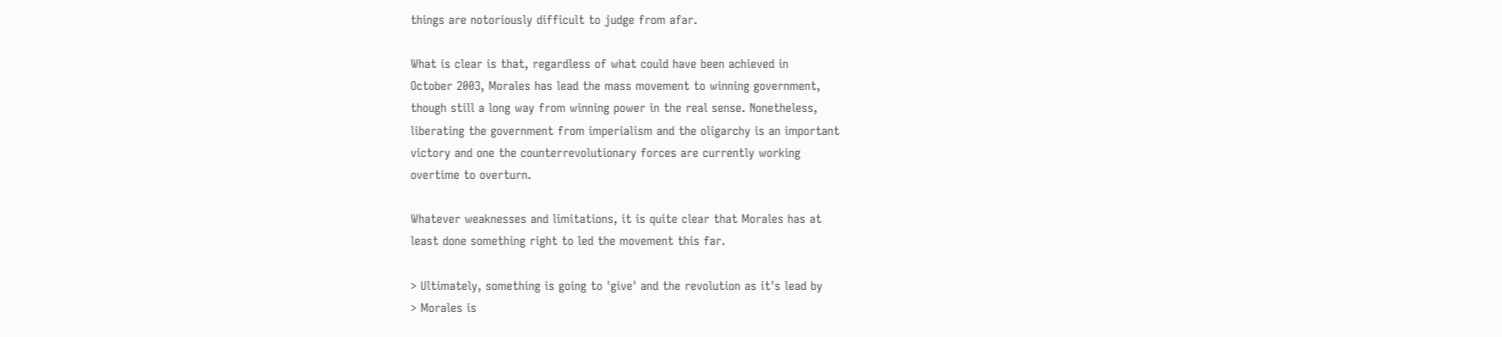things are notoriously difficult to judge from afar.

What is clear is that, regardless of what could have been achieved in
October 2003, Morales has lead the mass movement to winning government,
though still a long way from winning power in the real sense. Nonetheless,
liberating the government from imperialism and the oligarchy is an important
victory and one the counterrevolutionary forces are currently working
overtime to overturn.

Whatever weaknesses and limitations, it is quite clear that Morales has at
least done something right to led the movement this far.

> Ultimately, something is going to 'give' and the revolution as it's lead by
> Morales is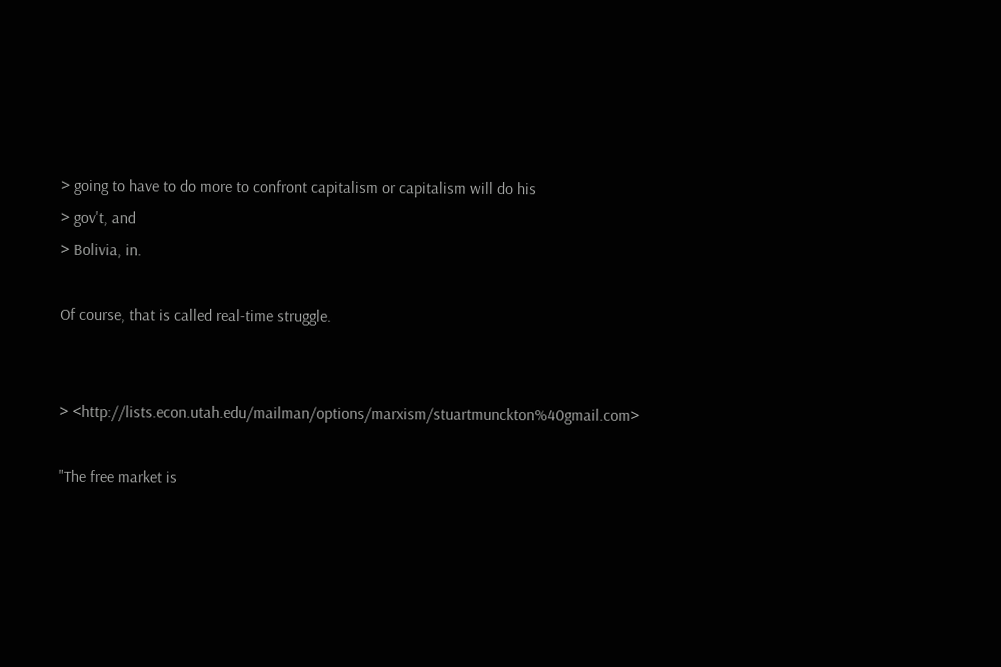> going to have to do more to confront capitalism or capitalism will do his
> gov't, and
> Bolivia, in.

Of course, that is called real-time struggle.


> <http://lists.econ.utah.edu/mailman/options/marxism/stuartmunckton%40gmail.com>

"The free market is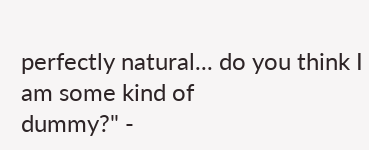perfectly natural... do you think I am some kind of
dummy?" -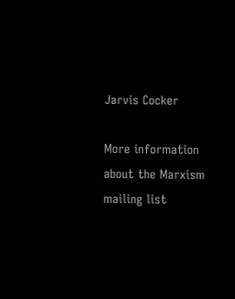Jarvis Cocker

More information about the Marxism mailing list